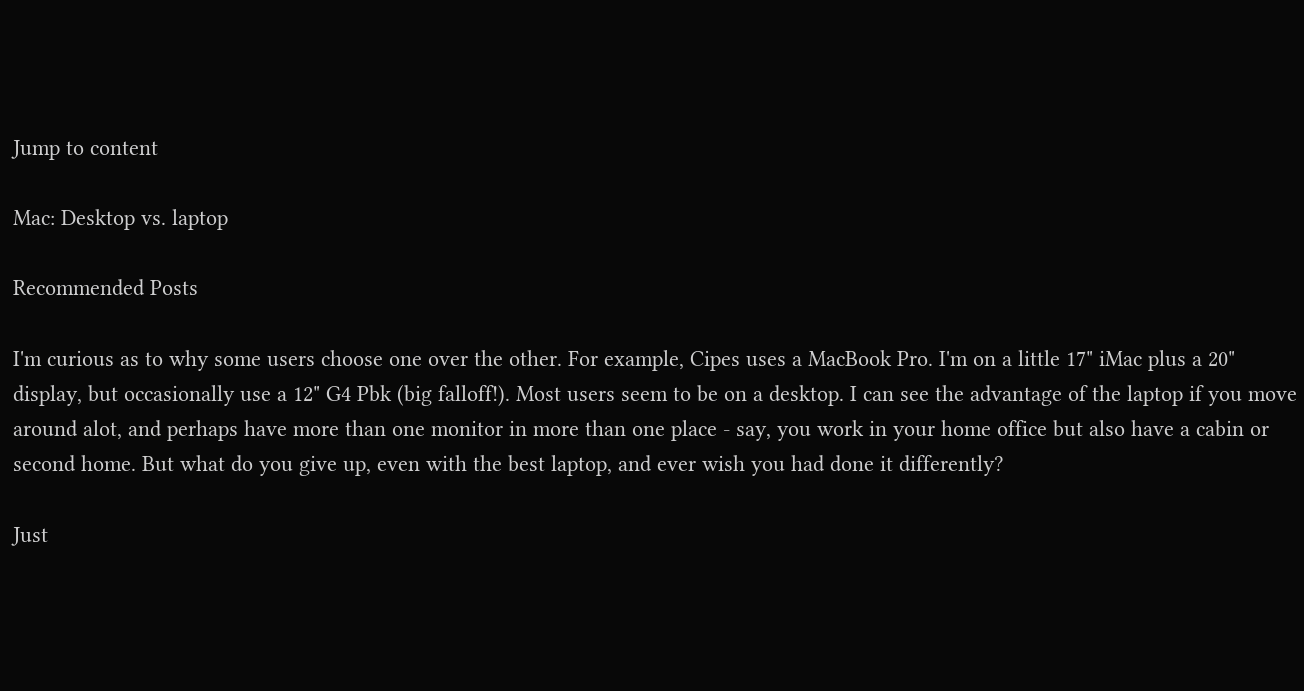Jump to content

Mac: Desktop vs. laptop

Recommended Posts

I'm curious as to why some users choose one over the other. For example, Cipes uses a MacBook Pro. I'm on a little 17" iMac plus a 20" display, but occasionally use a 12" G4 Pbk (big falloff!). Most users seem to be on a desktop. I can see the advantage of the laptop if you move around alot, and perhaps have more than one monitor in more than one place - say, you work in your home office but also have a cabin or second home. But what do you give up, even with the best laptop, and ever wish you had done it differently?

Just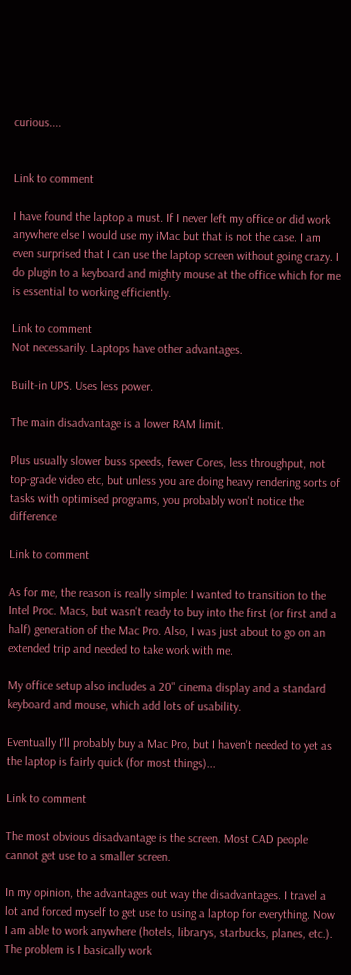curious....


Link to comment

I have found the laptop a must. If I never left my office or did work anywhere else I would use my iMac but that is not the case. I am even surprised that I can use the laptop screen without going crazy. I do plugin to a keyboard and mighty mouse at the office which for me is essential to working efficiently.

Link to comment
Not necessarily. Laptops have other advantages.

Built-in UPS. Uses less power.

The main disadvantage is a lower RAM limit.

Plus usually slower buss speeds, fewer Cores, less throughput, not top-grade video etc, but unless you are doing heavy rendering sorts of tasks with optimised programs, you probably won't notice the difference

Link to comment

As for me, the reason is really simple: I wanted to transition to the Intel Proc. Macs, but wasn't ready to buy into the first (or first and a half) generation of the Mac Pro. Also, I was just about to go on an extended trip and needed to take work with me.

My office setup also includes a 20" cinema display and a standard keyboard and mouse, which add lots of usability.

Eventually I'll probably buy a Mac Pro, but I haven't needed to yet as the laptop is fairly quick (for most things)...

Link to comment

The most obvious disadvantage is the screen. Most CAD people cannot get use to a smaller screen.

In my opinion, the advantages out way the disadvantages. I travel a lot and forced myself to get use to using a laptop for everything. Now I am able to work anywhere (hotels, librarys, starbucks, planes, etc.). The problem is I basically work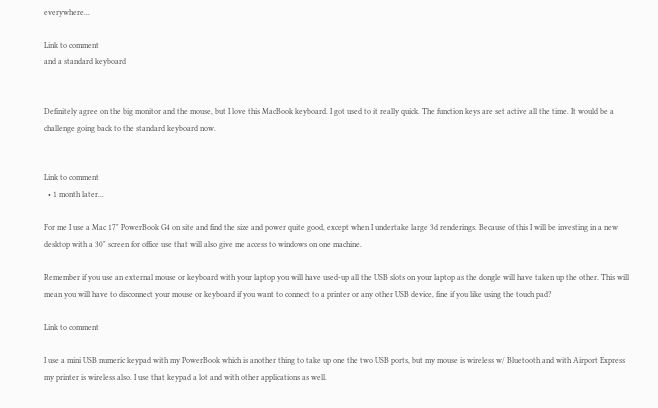everywhere...

Link to comment
and a standard keyboard


Definitely agree on the big monitor and the mouse, but I love this MacBook keyboard. I got used to it really quick. The function keys are set active all the time. It would be a challenge going back to the standard keyboard now.


Link to comment
  • 1 month later...

For me I use a Mac 17" PowerBook G4 on site and find the size and power quite good, except when I undertake large 3d renderings. Because of this I will be investing in a new desktop with a 30" screen for office use that will also give me access to windows on one machine.

Remember if you use an external mouse or keyboard with your laptop you will have used-up all the USB slots on your laptop as the dongle will have taken up the other. This will mean you will have to disconnect your mouse or keyboard if you want to connect to a printer or any other USB device, fine if you like using the touch pad?

Link to comment

I use a mini USB numeric keypad with my PowerBook which is another thing to take up one the two USB ports, but my mouse is wireless w/ Bluetooth and with Airport Express my printer is wireless also. I use that keypad a lot and with other applications as well.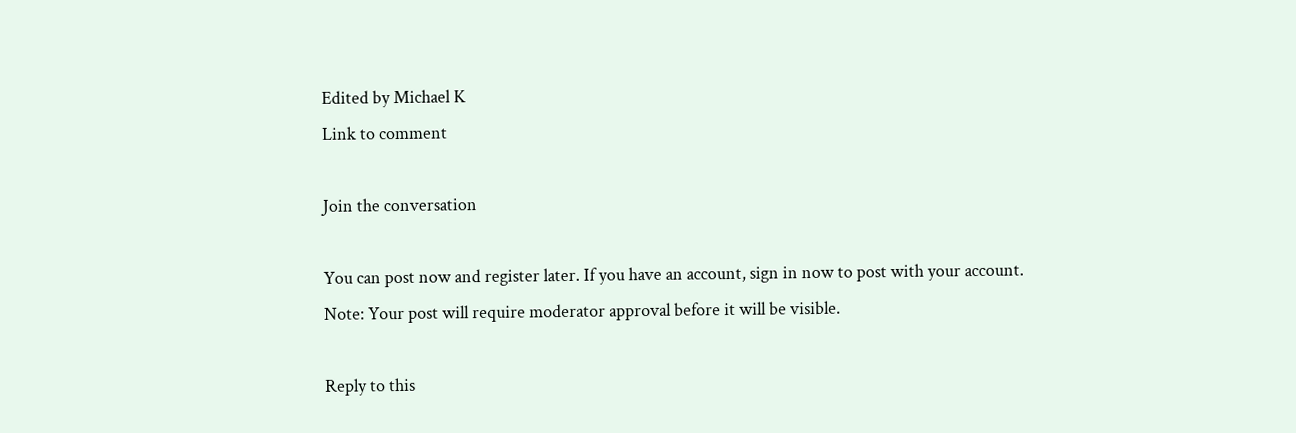Edited by Michael K
Link to comment

Join the conversation

You can post now and register later. If you have an account, sign in now to post with your account.
Note: Your post will require moderator approval before it will be visible.

Reply to this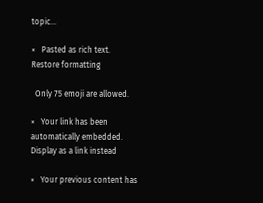topic...

×   Pasted as rich text.   Restore formatting

  Only 75 emoji are allowed.

×   Your link has been automatically embedded.   Display as a link instead

×   Your previous content has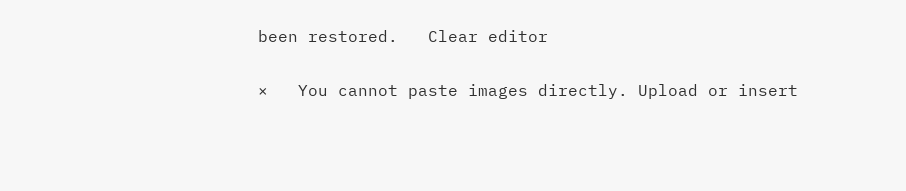been restored.   Clear editor

×   You cannot paste images directly. Upload or insert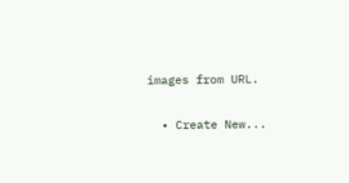images from URL.

  • Create New...